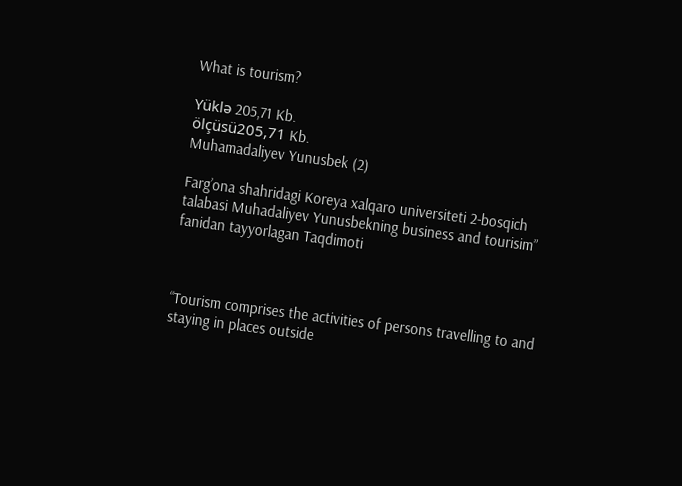What is tourism?

Yüklə 205,71 Kb.
ölçüsü205,71 Kb.
Muhamadaliyev Yunusbek (2)

Farg’ona shahridagi Koreya xalqaro universiteti 2-bosqich talabasi Muhadaliyev Yunusbekning business and tourisim” fanidan tayyorlagan Taqdimoti



“Tourism comprises the activities of persons travelling to and staying in places outside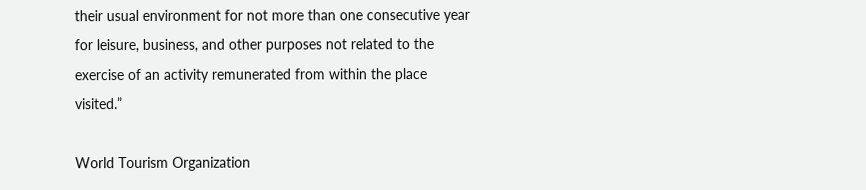their usual environment for not more than one consecutive year for leisure, business, and other purposes not related to the exercise of an activity remunerated from within the place visited.”

World Tourism Organization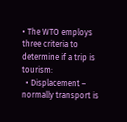• The WTO employs three criteria to determine if a trip is tourism:
  • Displacement – normally transport is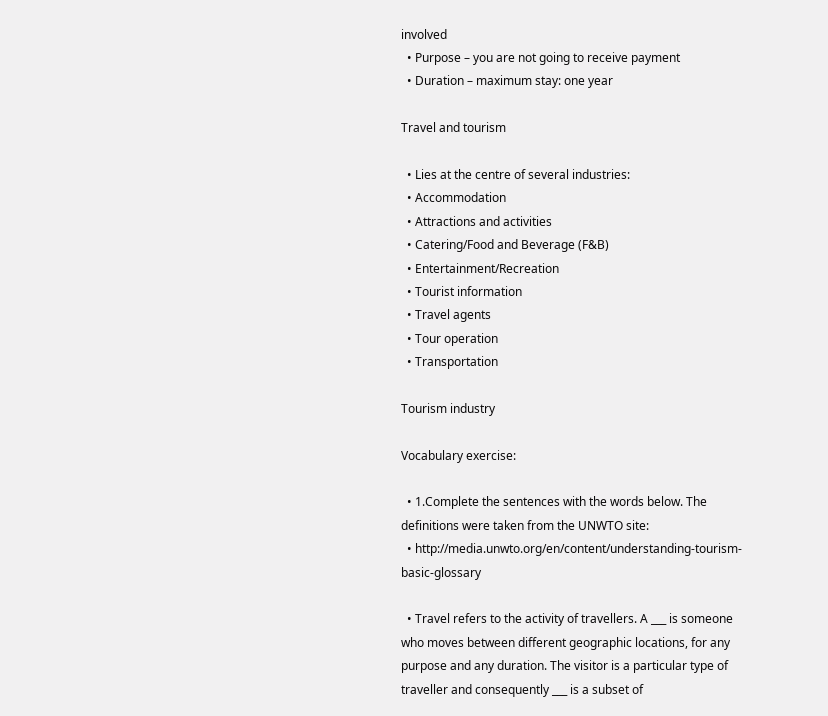involved
  • Purpose – you are not going to receive payment
  • Duration – maximum stay: one year

Travel and tourism

  • Lies at the centre of several industries:
  • Accommodation
  • Attractions and activities
  • Catering/Food and Beverage (F&B)
  • Entertainment/Recreation
  • Tourist information
  • Travel agents
  • Tour operation
  • Transportation

Tourism industry

Vocabulary exercise:

  • 1.Complete the sentences with the words below. The definitions were taken from the UNWTO site:
  • http://media.unwto.org/en/content/understanding-tourism-basic-glossary

  • Travel refers to the activity of travellers. A ___ is someone who moves between different geographic locations, for any purpose and any duration. The visitor is a particular type of traveller and consequently ___ is a subset of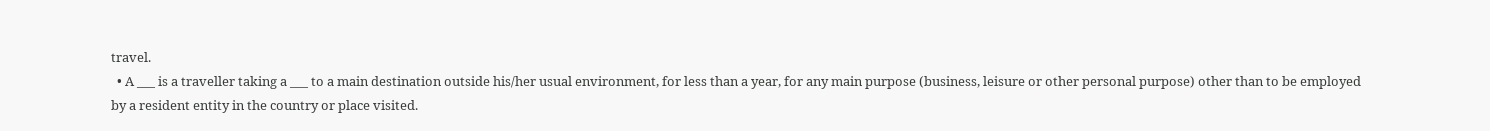travel.
  • A ___ is a traveller taking a ___ to a main destination outside his/her usual environment, for less than a year, for any main purpose (business, leisure or other personal purpose) other than to be employed by a resident entity in the country or place visited.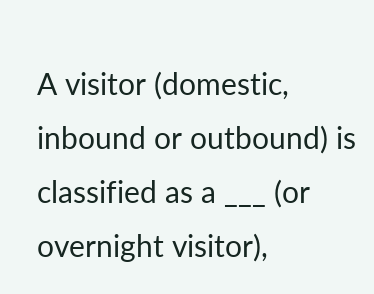A visitor (domestic, inbound or outbound) is classified as a ___ (or overnight visitor),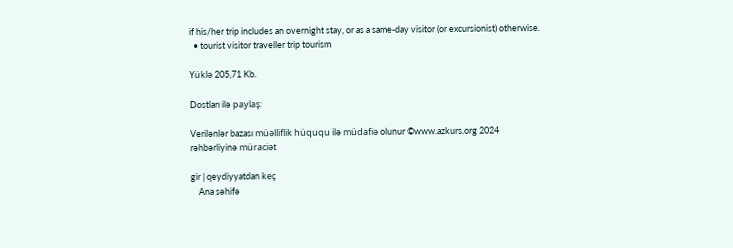if his/her trip includes an overnight stay, or as a same-day visitor (or excursionist) otherwise.
  • tourist visitor traveller trip tourism

Yüklə 205,71 Kb.

Dostları ilə paylaş:

Verilənlər bazası müəlliflik hüququ ilə müdafiə olunur ©www.azkurs.org 2024
rəhbərliyinə müraciət

gir | qeydiyyatdan keç
    Ana səhifə